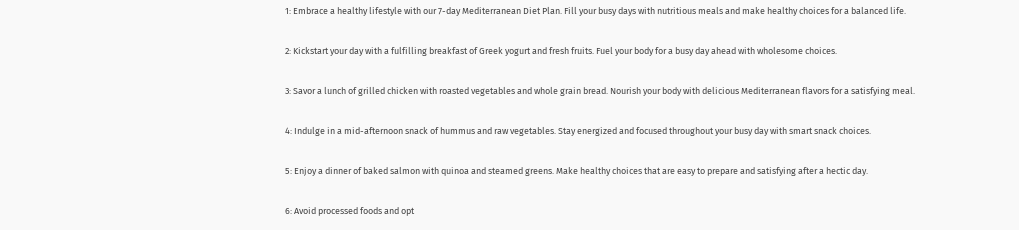1: Embrace a healthy lifestyle with our 7-day Mediterranean Diet Plan. Fill your busy days with nutritious meals and make healthy choices for a balanced life.

2: Kickstart your day with a fulfilling breakfast of Greek yogurt and fresh fruits. Fuel your body for a busy day ahead with wholesome choices.

3: Savor a lunch of grilled chicken with roasted vegetables and whole grain bread. Nourish your body with delicious Mediterranean flavors for a satisfying meal.

4: Indulge in a mid-afternoon snack of hummus and raw vegetables. Stay energized and focused throughout your busy day with smart snack choices.

5: Enjoy a dinner of baked salmon with quinoa and steamed greens. Make healthy choices that are easy to prepare and satisfying after a hectic day.

6: Avoid processed foods and opt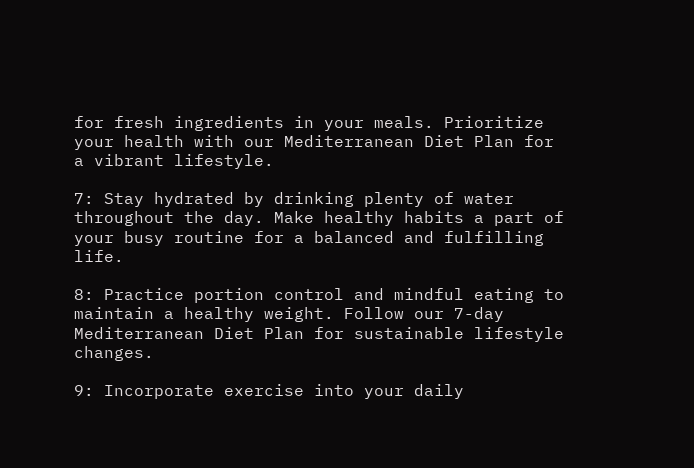for fresh ingredients in your meals. Prioritize your health with our Mediterranean Diet Plan for a vibrant lifestyle.

7: Stay hydrated by drinking plenty of water throughout the day. Make healthy habits a part of your busy routine for a balanced and fulfilling life.

8: Practice portion control and mindful eating to maintain a healthy weight. Follow our 7-day Mediterranean Diet Plan for sustainable lifestyle changes.

9: Incorporate exercise into your daily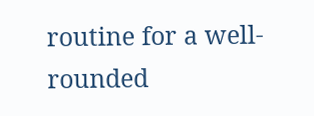routine for a well-rounded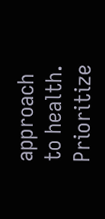approach to health. Prioritize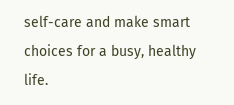self-care and make smart choices for a busy, healthy life.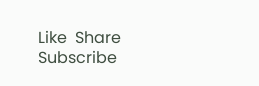Like  Share  Subscribe